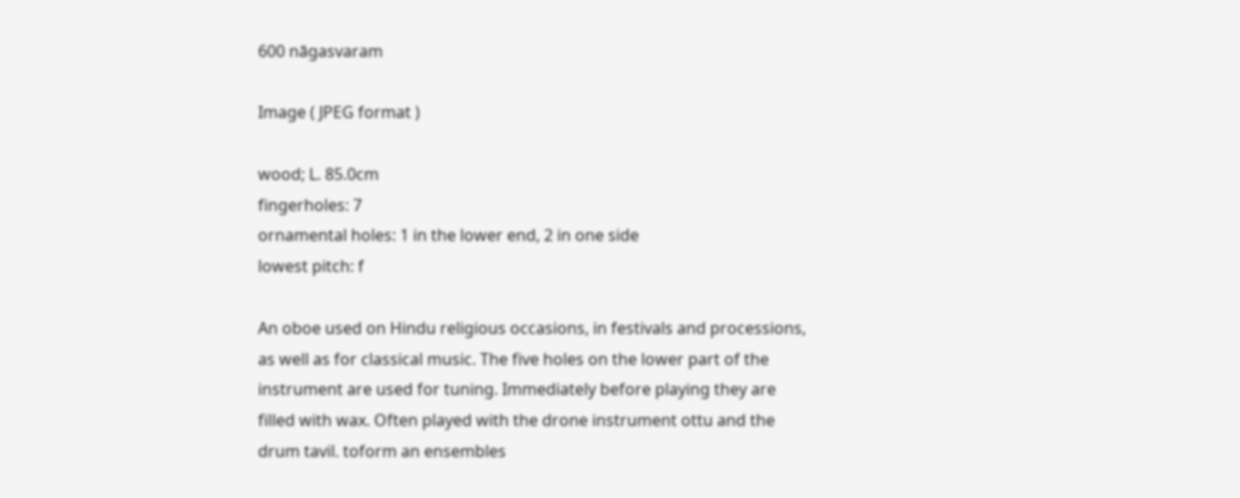600 nāgasvaram

Image ( JPEG format )

wood; L. 85.0cm
fingerholes: 7
ornamental holes: 1 in the lower end, 2 in one side
lowest pitch: f

An oboe used on Hindu religious occasions, in festivals and processions, as well as for classical music. The five holes on the lower part of the instrument are used for tuning. Immediately before playing they are filled with wax. Often played with the drone instrument ottu and the drum tavil. toform an ensembles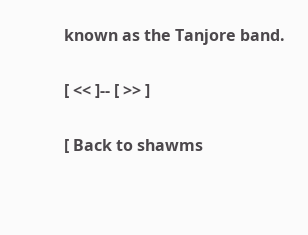known as the Tanjore band.

[ << ]-- [ >> ]

[ Back to shawms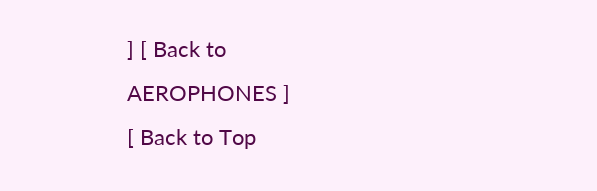] [ Back to AEROPHONES ]
[ Back to Top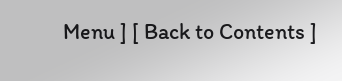Menu ] [ Back to Contents ]